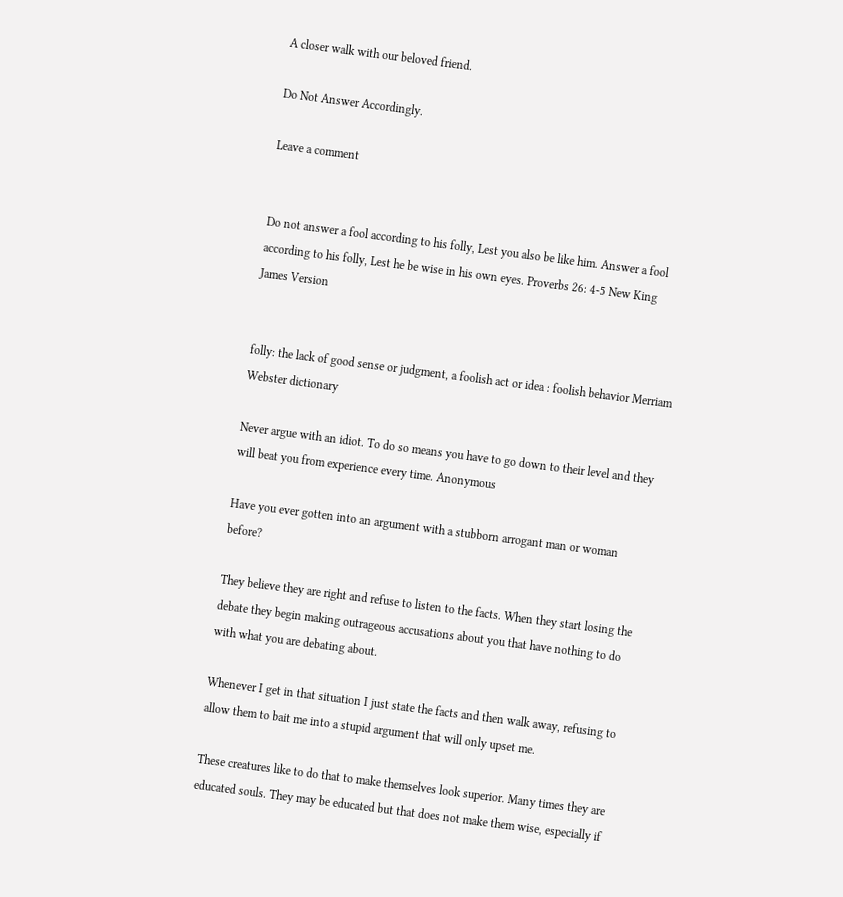A closer walk with our beloved friend.

Do Not Answer Accordingly.

Leave a comment


Do not answer a fool according to his folly, Lest you also be like him. Answer a fool according to his folly, Lest he be wise in his own eyes. Proverbs 26: 4-5 New King James Version


folly: the lack of good sense or judgment, a foolish act or idea : foolish behavior Merriam Webster dictionary

Never argue with an idiot. To do so means you have to go down to their level and they will beat you from experience every time. Anonymous

Have you ever gotten into an argument with a stubborn arrogant man or woman before?

They believe they are right and refuse to listen to the facts. When they start losing the debate they begin making outrageous accusations about you that have nothing to do with what you are debating about.

Whenever I get in that situation I just state the facts and then walk away, refusing to allow them to bait me into a stupid argument that will only upset me.

These creatures like to do that to make themselves look superior. Many times they are educated souls. They may be educated but that does not make them wise, especially if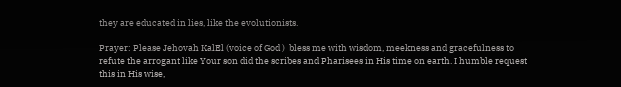they are educated in lies, like the evolutionists.

Prayer: Please Jehovah KalEl (voice of God )  bless me with wisdom, meekness and gracefulness to refute the arrogant like Your son did the scribes and Pharisees in His time on earth. I humble request this in His wise,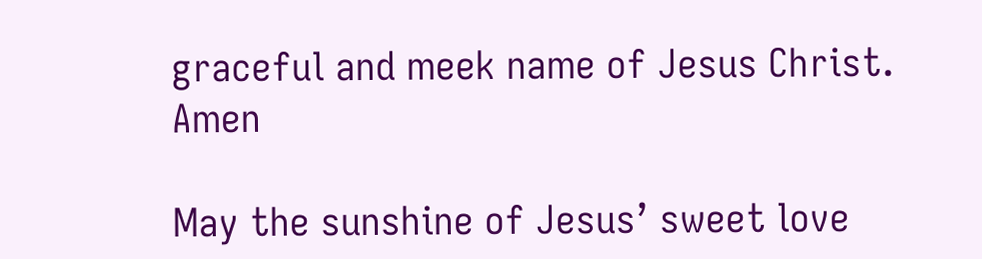graceful and meek name of Jesus Christ. Amen

May the sunshine of Jesus’ sweet love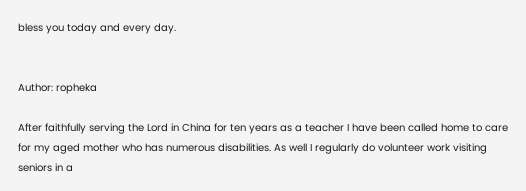bless you today and every day.


Author: ropheka

After faithfully serving the Lord in China for ten years as a teacher I have been called home to care for my aged mother who has numerous disabilities. As well I regularly do volunteer work visiting seniors in a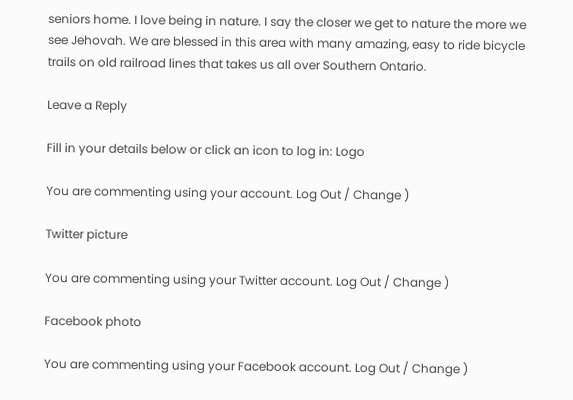seniors home. I love being in nature. I say the closer we get to nature the more we see Jehovah. We are blessed in this area with many amazing, easy to ride bicycle trails on old railroad lines that takes us all over Southern Ontario.

Leave a Reply

Fill in your details below or click an icon to log in: Logo

You are commenting using your account. Log Out / Change )

Twitter picture

You are commenting using your Twitter account. Log Out / Change )

Facebook photo

You are commenting using your Facebook account. Log Out / Change )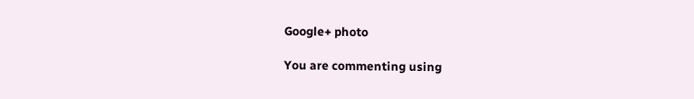Google+ photo

You are commenting using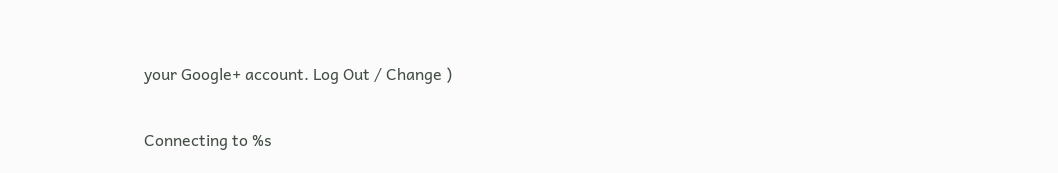your Google+ account. Log Out / Change )

Connecting to %s